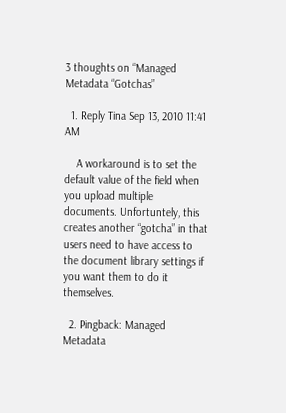3 thoughts on “Managed Metadata “Gotchas”

  1. Reply Tina Sep 13, 2010 11:41 AM

    A workaround is to set the default value of the field when you upload multiple documents. Unfortuntely, this creates another “gotcha” in that users need to have access to the document library settings if you want them to do it themselves.

  2. Pingback: Managed Metadata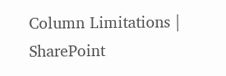Column Limitations | SharePoint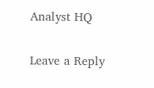Analyst HQ

Leave a Reply